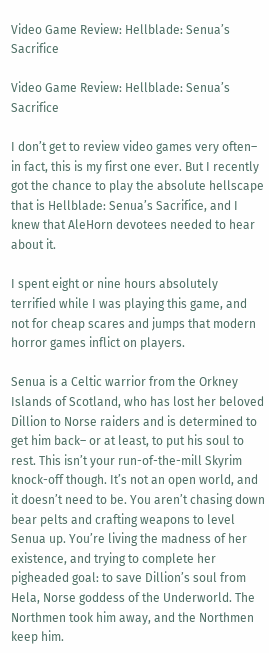Video Game Review: Hellblade: Senua’s Sacrifice

Video Game Review: Hellblade: Senua’s Sacrifice

I don’t get to review video games very often– in fact, this is my first one ever. But I recently got the chance to play the absolute hellscape that is Hellblade: Senua’s Sacrifice, and I knew that AleHorn devotees needed to hear about it.

I spent eight or nine hours absolutely terrified while I was playing this game, and not for cheap scares and jumps that modern horror games inflict on players.

Senua is a Celtic warrior from the Orkney Islands of Scotland, who has lost her beloved Dillion to Norse raiders and is determined to get him back– or at least, to put his soul to rest. This isn’t your run-of-the-mill Skyrim knock-off though. It’s not an open world, and it doesn’t need to be. You aren’t chasing down bear pelts and crafting weapons to level Senua up. You’re living the madness of her existence, and trying to complete her pigheaded goal: to save Dillion’s soul from Hela, Norse goddess of the Underworld. The Northmen took him away, and the Northmen keep him.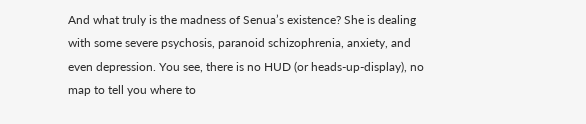And what truly is the madness of Senua’s existence? She is dealing with some severe psychosis, paranoid schizophrenia, anxiety, and even depression. You see, there is no HUD (or heads-up-display), no map to tell you where to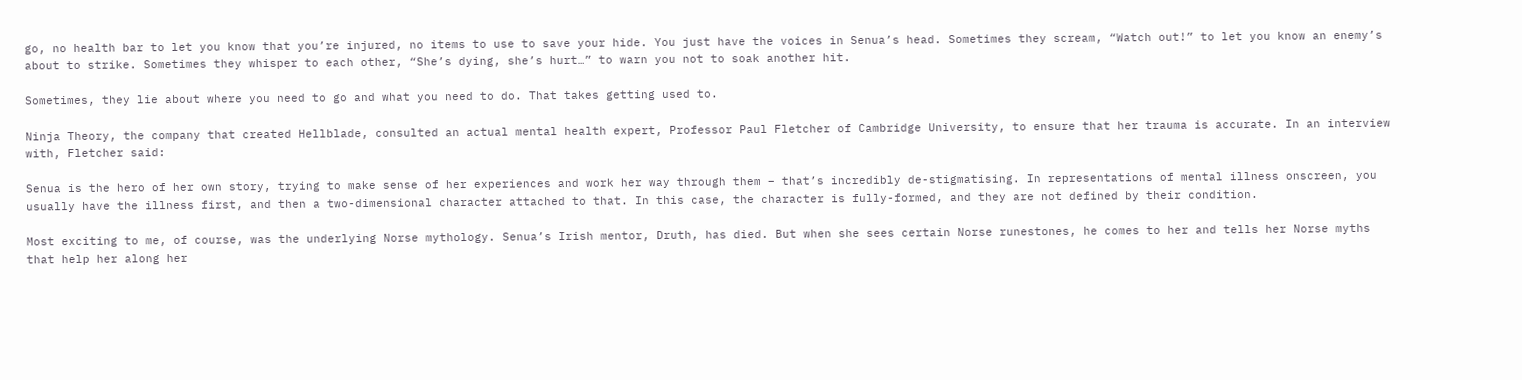go, no health bar to let you know that you’re injured, no items to use to save your hide. You just have the voices in Senua’s head. Sometimes they scream, “Watch out!” to let you know an enemy’s about to strike. Sometimes they whisper to each other, “She’s dying, she’s hurt…” to warn you not to soak another hit.

Sometimes, they lie about where you need to go and what you need to do. That takes getting used to.

Ninja Theory, the company that created Hellblade, consulted an actual mental health expert, Professor Paul Fletcher of Cambridge University, to ensure that her trauma is accurate. In an interview with, Fletcher said:

Senua is the hero of her own story, trying to make sense of her experiences and work her way through them – that’s incredibly de-stigmatising. In representations of mental illness onscreen, you usually have the illness first, and then a two-dimensional character attached to that. In this case, the character is fully-formed, and they are not defined by their condition.

Most exciting to me, of course, was the underlying Norse mythology. Senua’s Irish mentor, Druth, has died. But when she sees certain Norse runestones, he comes to her and tells her Norse myths that help her along her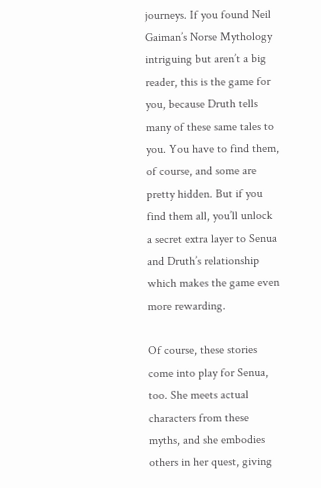journeys. If you found Neil Gaiman’s Norse Mythology intriguing but aren’t a big reader, this is the game for you, because Druth tells many of these same tales to you. You have to find them, of course, and some are pretty hidden. But if you find them all, you’ll unlock a secret extra layer to Senua and Druth’s relationship which makes the game even more rewarding.

Of course, these stories come into play for Senua, too. She meets actual characters from these myths, and she embodies others in her quest, giving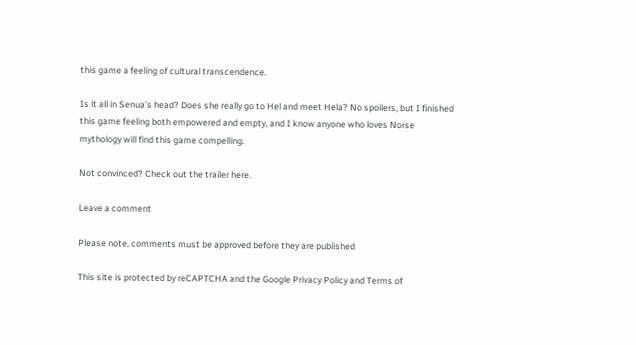this game a feeling of cultural transcendence.

Is it all in Senua’s head? Does she really go to Hel and meet Hela? No spoilers, but I finished this game feeling both empowered and empty, and I know anyone who loves Norse mythology will find this game compelling.

Not convinced? Check out the trailer here.

Leave a comment

Please note, comments must be approved before they are published

This site is protected by reCAPTCHA and the Google Privacy Policy and Terms of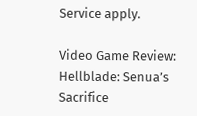Service apply.

Video Game Review: Hellblade: Senua’s Sacrifice